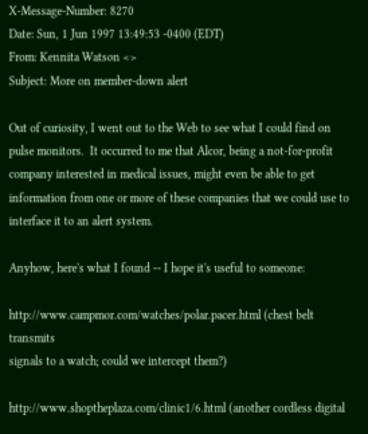X-Message-Number: 8270
Date: Sun, 1 Jun 1997 13:49:53 -0400 (EDT)
From: Kennita Watson <>
Subject: More on member-down alert

Out of curiosity, I went out to the Web to see what I could find on
pulse monitors.  It occurred to me that Alcor, being a not-for-profit
company interested in medical issues, might even be able to get
information from one or more of these companies that we could use to
interface it to an alert system.

Anyhow, here's what I found -- I hope it's useful to someone:

http://www.campmor.com/watches/polar.pacer.html (chest belt transmits
signals to a watch; could we intercept them?)

http://www.shoptheplaza.com/clinic1/6.html (another cordless digital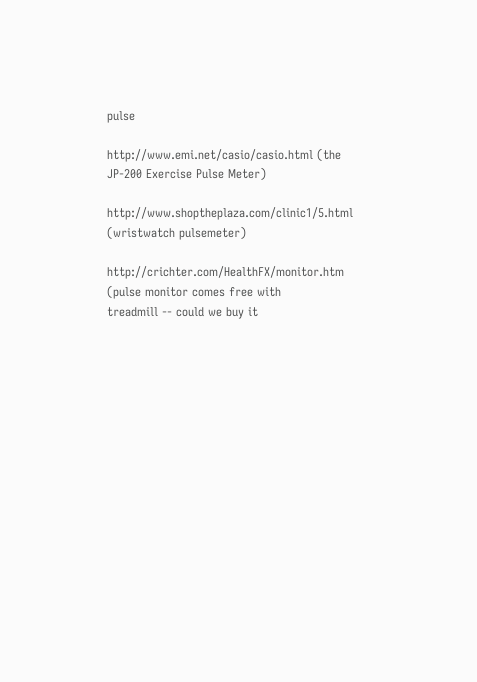pulse

http://www.emi.net/casio/casio.html (the JP-200 Exercise Pulse Meter)

http://www.shoptheplaza.com/clinic1/5.html (wristwatch pulsemeter)

http://crichter.com/HealthFX/monitor.htm (pulse monitor comes free with
treadmill -- could we buy it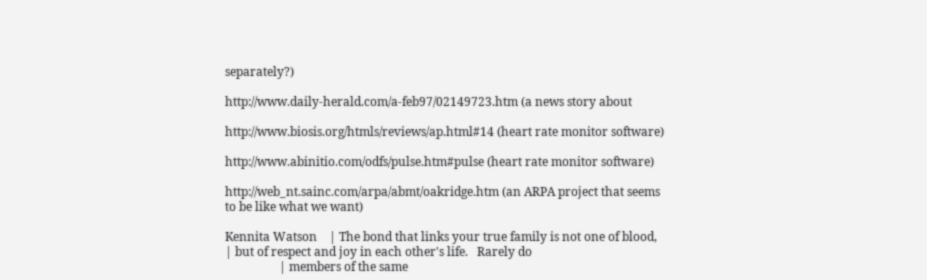separately?)

http://www.daily-herald.com/a-feb97/02149723.htm (a news story about

http://www.biosis.org/htmls/reviews/ap.html#14 (heart rate monitor software)

http://www.abinitio.com/odfs/pulse.htm#pulse (heart rate monitor software)

http://web_nt.sainc.com/arpa/abmt/oakridge.htm (an ARPA project that seems
to be like what we want)

Kennita Watson    | The bond that links your true family is not one of blood,
| but of respect and joy in each other's life.   Rarely do
                  | members of the same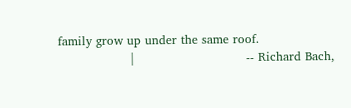family grow up under the same roof.
                  |                            -- Richard Bach,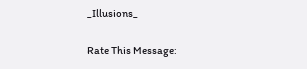_Illusions_

Rate This Message: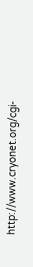http://www.cryonet.org/cgi-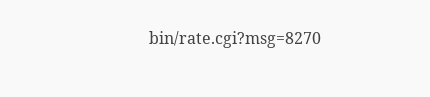bin/rate.cgi?msg=8270